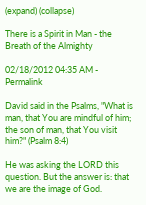(expand) (collapse)

There is a Spirit in Man - the Breath of the Almighty

02/18/2012 04:35 AM - Permalink

David said in the Psalms, "What is man, that You are mindful of him; the son of man, that You visit him?" (Psalm 8:4)

He was asking the LORD this question. But the answer is: that we are the image of God.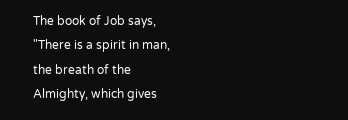The book of Job says, "There is a spirit in man, the breath of the Almighty, which gives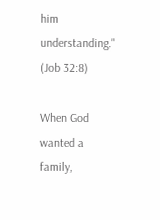him understanding." (Job 32:8)

When God wanted a family,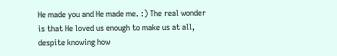He made you and He made me. :) The real wonder is that He loved us enough to make us at all, despite knowing how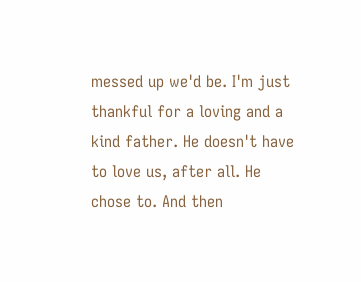messed up we'd be. I'm just thankful for a loving and a kind father. He doesn't have to love us, after all. He chose to. And then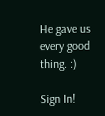He gave us every good thing. :)

Sign In!